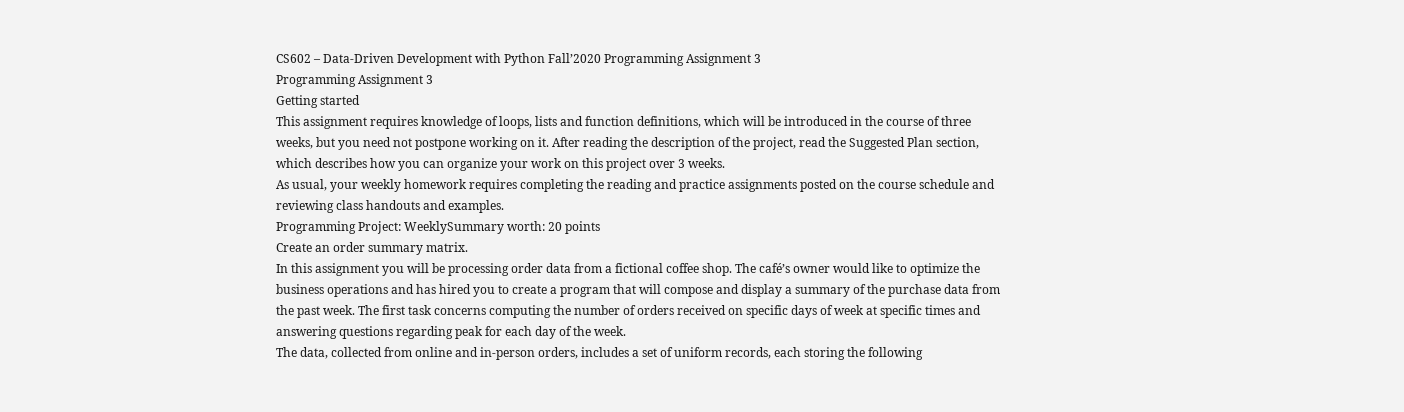CS602 – Data-Driven Development with Python Fall’2020 Programming Assignment 3
Programming Assignment 3
Getting started
This assignment requires knowledge of loops, lists and function definitions, which will be introduced in the course of three weeks, but you need not postpone working on it. After reading the description of the project, read the Suggested Plan section, which describes how you can organize your work on this project over 3 weeks.
As usual, your weekly homework requires completing the reading and practice assignments posted on the course schedule and reviewing class handouts and examples.
Programming Project: WeeklySummary worth: 20 points
Create an order summary matrix.
In this assignment you will be processing order data from a fictional coffee shop. The café’s owner would like to optimize the business operations and has hired you to create a program that will compose and display a summary of the purchase data from the past week. The first task concerns computing the number of orders received on specific days of week at specific times and answering questions regarding peak for each day of the week.
The data, collected from online and in-person orders, includes a set of uniform records, each storing the following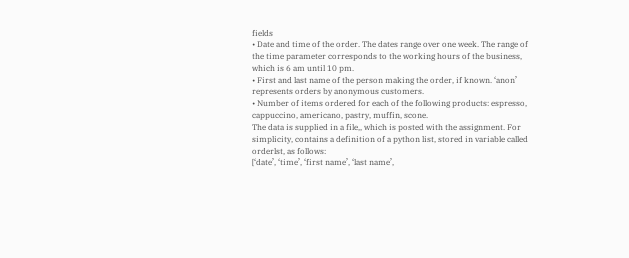fields
• Date and time of the order. The dates range over one week. The range of the time parameter corresponds to the working hours of the business, which is 6 am until 10 pm.
• First and last name of the person making the order, if known. ‘anon’ represents orders by anonymous customers.
• Number of items ordered for each of the following products: espresso, cappuccino, americano, pastry, muffin, scone.
The data is supplied in a file,, which is posted with the assignment. For simplicity, contains a definition of a python list, stored in variable called orderlst, as follows:
[‘date’, ‘time’, ‘first name’, ‘last name’,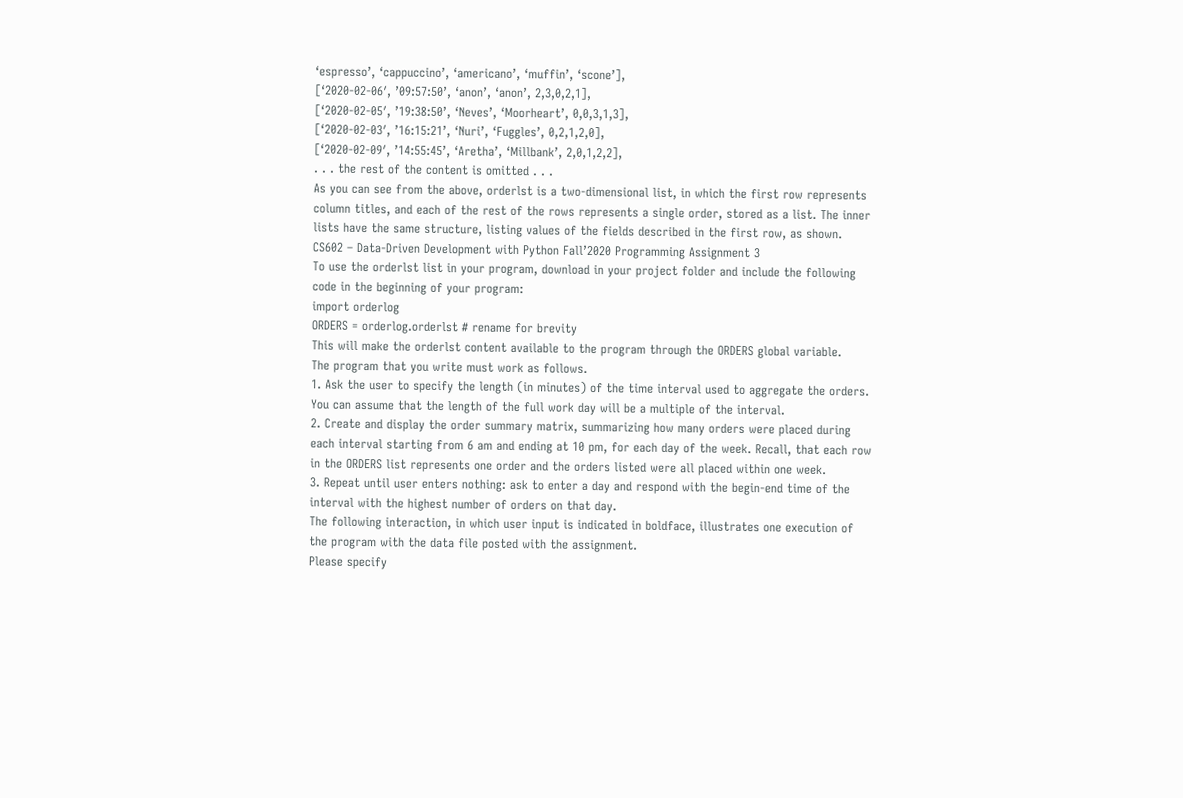‘espresso’, ‘cappuccino’, ‘americano’, ‘muffin’, ‘scone’],
[‘2020-02-06′, ’09:57:50’, ‘anon’, ‘anon’, 2,3,0,2,1],
[‘2020-02-05′, ’19:38:50’, ‘Neves’, ‘Moorheart’, 0,0,3,1,3],
[‘2020-02-03′, ’16:15:21’, ‘Nuri’, ‘Fuggles’, 0,2,1,2,0],
[‘2020-02-09′, ’14:55:45’, ‘Aretha’, ‘Millbank’, 2,0,1,2,2],
. . . the rest of the content is omitted . . .
As you can see from the above, orderlst is a two-dimensional list, in which the first row represents column titles, and each of the rest of the rows represents a single order, stored as a list. The inner lists have the same structure, listing values of the fields described in the first row, as shown.
CS602 – Data-Driven Development with Python Fall’2020 Programming Assignment 3
To use the orderlst list in your program, download in your project folder and include the following code in the beginning of your program:
import orderlog
ORDERS = orderlog.orderlst # rename for brevity
This will make the orderlst content available to the program through the ORDERS global variable.
The program that you write must work as follows.
1. Ask the user to specify the length (in minutes) of the time interval used to aggregate the orders. You can assume that the length of the full work day will be a multiple of the interval.
2. Create and display the order summary matrix, summarizing how many orders were placed during each interval starting from 6 am and ending at 10 pm, for each day of the week. Recall, that each row in the ORDERS list represents one order and the orders listed were all placed within one week.
3. Repeat until user enters nothing: ask to enter a day and respond with the begin-end time of the interval with the highest number of orders on that day.
The following interaction, in which user input is indicated in boldface, illustrates one execution of the program with the data file posted with the assignment.
Please specify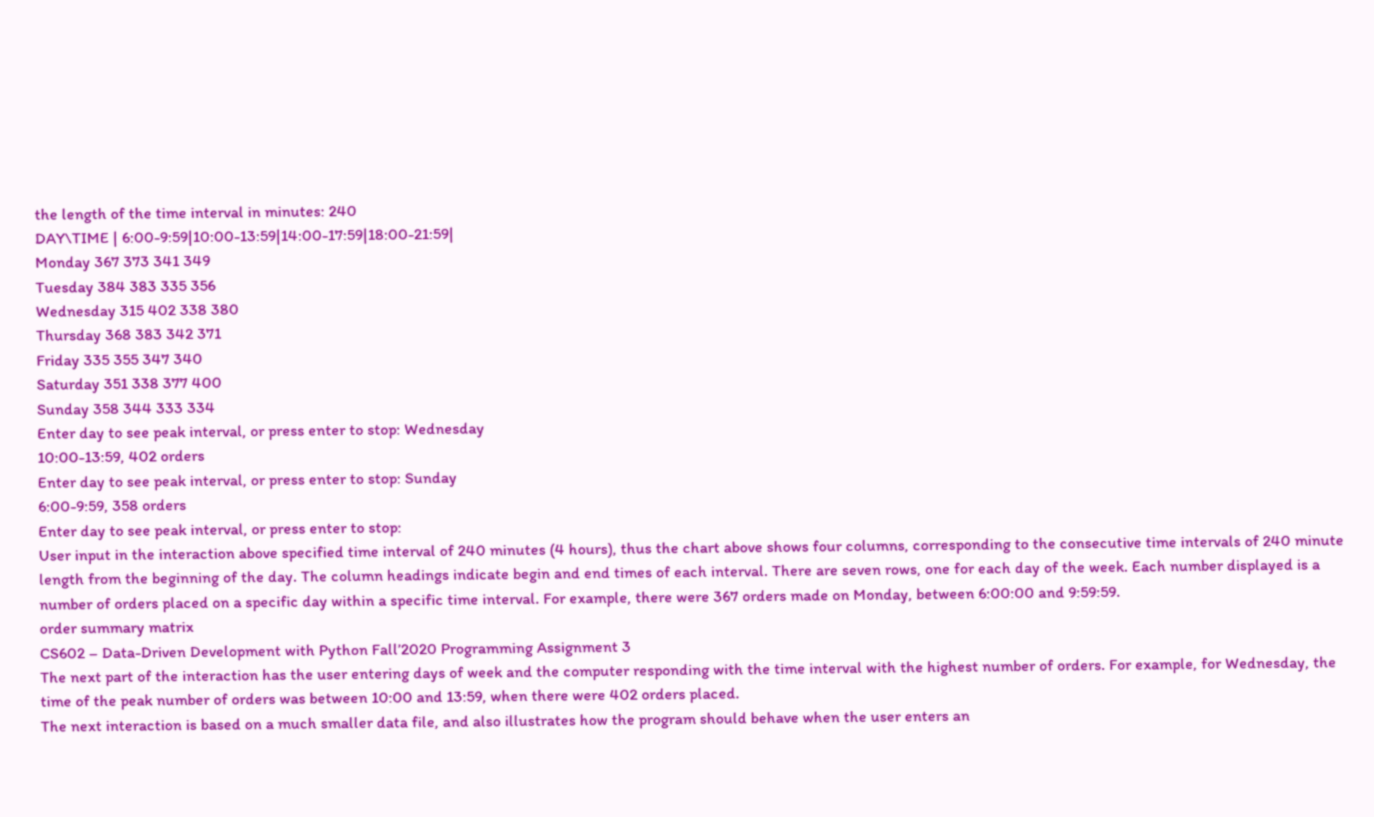the length of the time interval in minutes: 240
DAY\TIME | 6:00-9:59|10:00-13:59|14:00-17:59|18:00-21:59|
Monday 367 373 341 349
Tuesday 384 383 335 356
Wednesday 315 402 338 380
Thursday 368 383 342 371
Friday 335 355 347 340
Saturday 351 338 377 400
Sunday 358 344 333 334
Enter day to see peak interval, or press enter to stop: Wednesday
10:00-13:59, 402 orders
Enter day to see peak interval, or press enter to stop: Sunday
6:00-9:59, 358 orders
Enter day to see peak interval, or press enter to stop:
User input in the interaction above specified time interval of 240 minutes (4 hours), thus the chart above shows four columns, corresponding to the consecutive time intervals of 240 minute length from the beginning of the day. The column headings indicate begin and end times of each interval. There are seven rows, one for each day of the week. Each number displayed is a number of orders placed on a specific day within a specific time interval. For example, there were 367 orders made on Monday, between 6:00:00 and 9:59:59.
order summary matrix
CS602 – Data-Driven Development with Python Fall’2020 Programming Assignment 3
The next part of the interaction has the user entering days of week and the computer responding with the time interval with the highest number of orders. For example, for Wednesday, the time of the peak number of orders was between 10:00 and 13:59, when there were 402 orders placed.
The next interaction is based on a much smaller data file, and also illustrates how the program should behave when the user enters an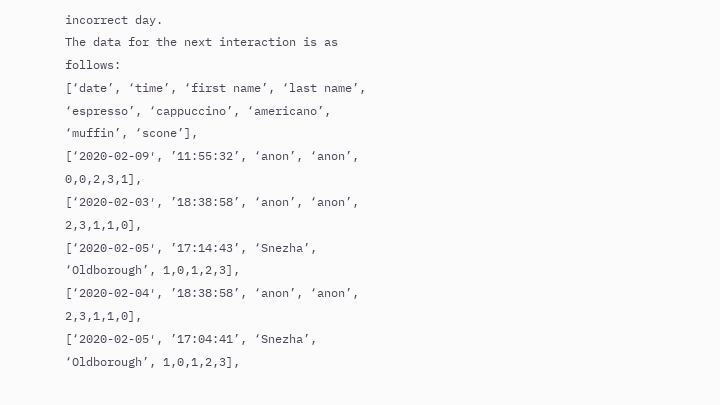incorrect day.
The data for the next interaction is as follows:
[‘date’, ‘time’, ‘first name’, ‘last name’, ‘espresso’, ‘cappuccino’, ‘americano’, ‘muffin’, ‘scone’],
[‘2020-02-09′, ’11:55:32’, ‘anon’, ‘anon’, 0,0,2,3,1],
[‘2020-02-03′, ’18:38:58’, ‘anon’, ‘anon’, 2,3,1,1,0],
[‘2020-02-05′, ’17:14:43’, ‘Snezha’, ‘Oldborough’, 1,0,1,2,3],
[‘2020-02-04′, ’18:38:58’, ‘anon’, ‘anon’, 2,3,1,1,0],
[‘2020-02-05′, ’17:04:41’, ‘Snezha’, ‘Oldborough’, 1,0,1,2,3],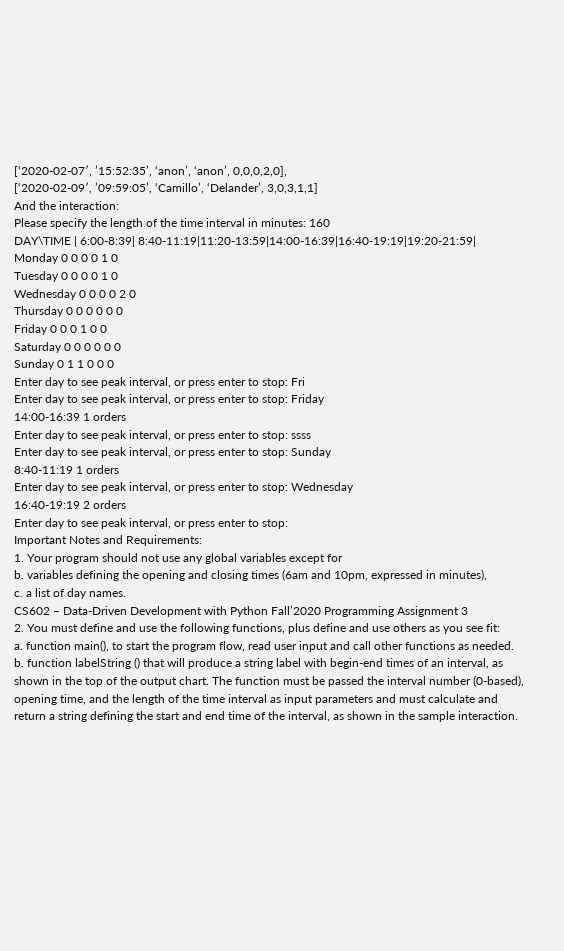[‘2020-02-07′, ’15:52:35’, ‘anon’, ‘anon’, 0,0,0,2,0],
[‘2020-02-09′, ’09:59:05’, ‘Camillo’, ‘Delander’, 3,0,3,1,1]
And the interaction:
Please specify the length of the time interval in minutes: 160
DAY\TIME | 6:00-8:39| 8:40-11:19|11:20-13:59|14:00-16:39|16:40-19:19|19:20-21:59|
Monday 0 0 0 0 1 0
Tuesday 0 0 0 0 1 0
Wednesday 0 0 0 0 2 0
Thursday 0 0 0 0 0 0
Friday 0 0 0 1 0 0
Saturday 0 0 0 0 0 0
Sunday 0 1 1 0 0 0
Enter day to see peak interval, or press enter to stop: Fri
Enter day to see peak interval, or press enter to stop: Friday
14:00-16:39 1 orders
Enter day to see peak interval, or press enter to stop: ssss
Enter day to see peak interval, or press enter to stop: Sunday
8:40-11:19 1 orders
Enter day to see peak interval, or press enter to stop: Wednesday
16:40-19:19 2 orders
Enter day to see peak interval, or press enter to stop:
Important Notes and Requirements:
1. Your program should not use any global variables except for
b. variables defining the opening and closing times (6am and 10pm, expressed in minutes),
c. a list of day names.
CS602 – Data-Driven Development with Python Fall’2020 Programming Assignment 3
2. You must define and use the following functions, plus define and use others as you see fit:
a. function main(), to start the program flow, read user input and call other functions as needed.
b. function labelString () that will produce a string label with begin-end times of an interval, as shown in the top of the output chart. The function must be passed the interval number (0-based), opening time, and the length of the time interval as input parameters and must calculate and return a string defining the start and end time of the interval, as shown in the sample interaction.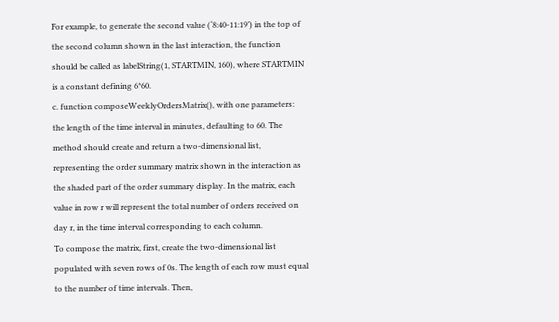For example, to generate the second value (‘8:40-11:19’) in the top of the second column shown in the last interaction, the function should be called as labelString(1, STARTMIN, 160), where STARTMIN is a constant defining 6*60.
c. function composeWeeklyOrdersMatrix(), with one parameters: the length of the time interval in minutes, defaulting to 60. The method should create and return a two-dimensional list, representing the order summary matrix shown in the interaction as the shaded part of the order summary display. In the matrix, each value in row r will represent the total number of orders received on day r, in the time interval corresponding to each column.
To compose the matrix, first, create the two-dimensional list populated with seven rows of 0s. The length of each row must equal to the number of time intervals. Then,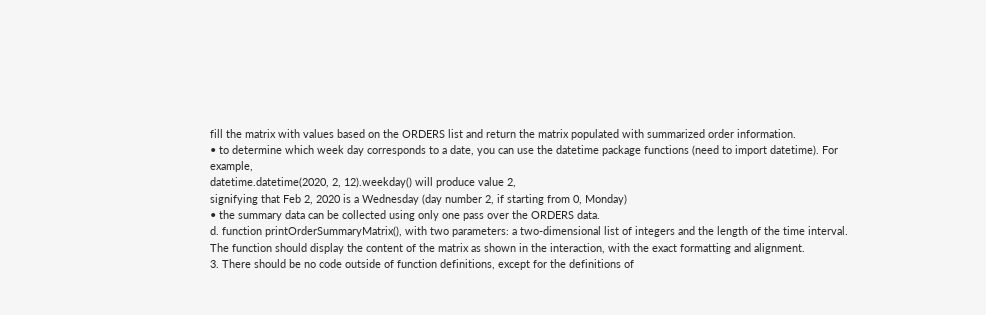fill the matrix with values based on the ORDERS list and return the matrix populated with summarized order information.
• to determine which week day corresponds to a date, you can use the datetime package functions (need to import datetime). For example,
datetime.datetime(2020, 2, 12).weekday() will produce value 2,
signifying that Feb 2, 2020 is a Wednesday (day number 2, if starting from 0, Monday)
• the summary data can be collected using only one pass over the ORDERS data.
d. function printOrderSummaryMatrix(), with two parameters: a two-dimensional list of integers and the length of the time interval. The function should display the content of the matrix as shown in the interaction, with the exact formatting and alignment.
3. There should be no code outside of function definitions, except for the definitions of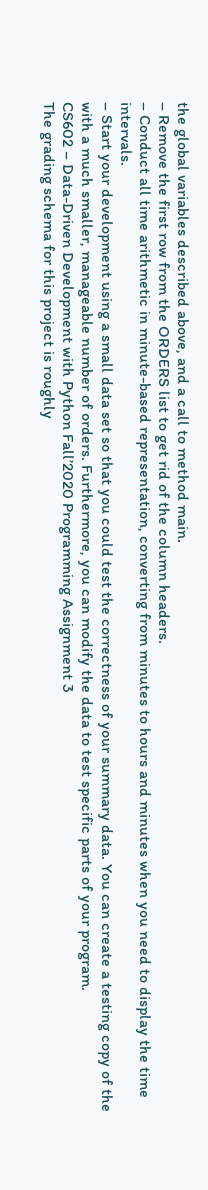the global variables described above, and a call to method main.
– Remove the first row from the ORDERS list to get rid of the column headers.
– Conduct all time arithmetic in minute-based representation, converting from minutes to hours and minutes when you need to display the time intervals.
– Start your development using a small data set so that you could test the correctness of your summary data. You can create a testing copy of the with a much smaller, manageable number of orders. Furthermore, you can modify the data to test specific parts of your program.
CS602 – Data-Driven Development with Python Fall’2020 Programming Assignment 3
The grading schema for this project is roughly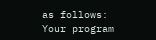as follows:
Your program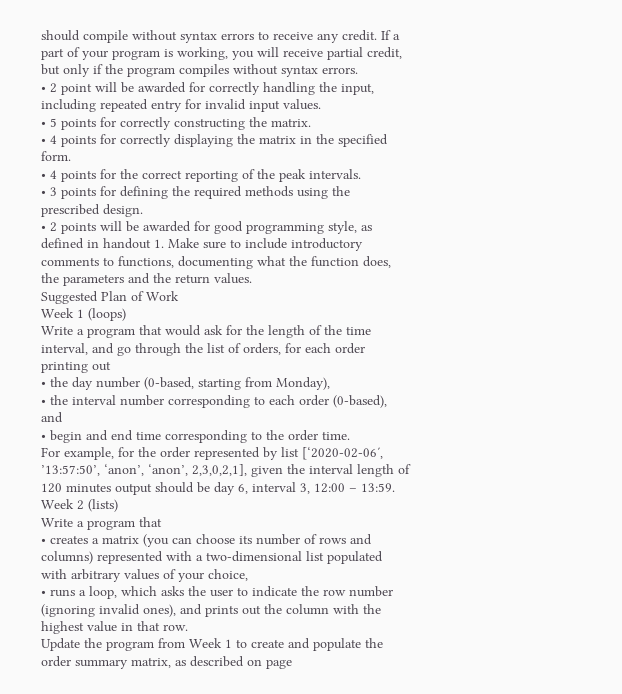should compile without syntax errors to receive any credit. If a part of your program is working, you will receive partial credit, but only if the program compiles without syntax errors.
• 2 point will be awarded for correctly handling the input, including repeated entry for invalid input values.
• 5 points for correctly constructing the matrix.
• 4 points for correctly displaying the matrix in the specified form.
• 4 points for the correct reporting of the peak intervals.
• 3 points for defining the required methods using the prescribed design.
• 2 points will be awarded for good programming style, as defined in handout 1. Make sure to include introductory comments to functions, documenting what the function does, the parameters and the return values.
Suggested Plan of Work
Week 1 (loops)
Write a program that would ask for the length of the time interval, and go through the list of orders, for each order printing out
• the day number (0-based, starting from Monday),
• the interval number corresponding to each order (0-based), and
• begin and end time corresponding to the order time.
For example, for the order represented by list [‘2020-02-06′, ’13:57:50’, ‘anon’, ‘anon’, 2,3,0,2,1], given the interval length of 120 minutes output should be day 6, interval 3, 12:00 – 13:59.
Week 2 (lists)
Write a program that
• creates a matrix (you can choose its number of rows and columns) represented with a two-dimensional list populated with arbitrary values of your choice,
• runs a loop, which asks the user to indicate the row number (ignoring invalid ones), and prints out the column with the highest value in that row.
Update the program from Week 1 to create and populate the order summary matrix, as described on page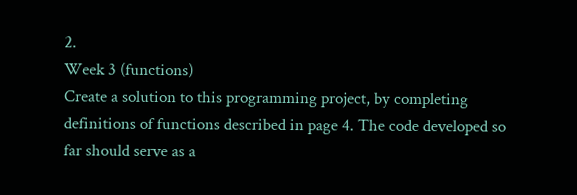2.
Week 3 (functions)
Create a solution to this programming project, by completing definitions of functions described in page 4. The code developed so far should serve as a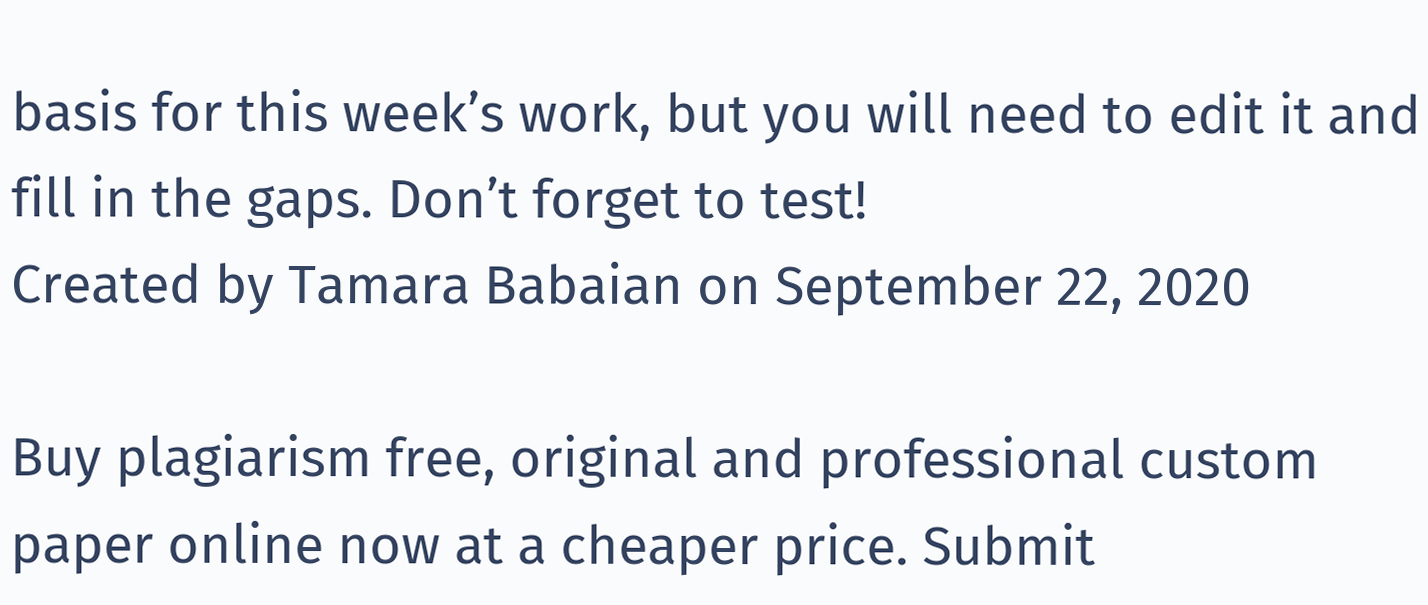basis for this week’s work, but you will need to edit it and fill in the gaps. Don’t forget to test!
Created by Tamara Babaian on September 22, 2020

Buy plagiarism free, original and professional custom paper online now at a cheaper price. Submit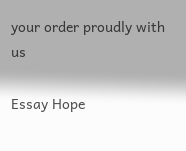your order proudly with us

Essay Hope